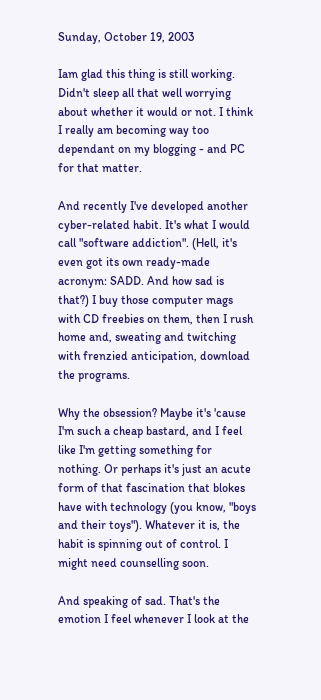Sunday, October 19, 2003

Iam glad this thing is still working. Didn't sleep all that well worrying about whether it would or not. I think I really am becoming way too dependant on my blogging - and PC for that matter.

And recently I've developed another cyber-related habit. It's what I would call "software addiction". (Hell, it's even got its own ready-made acronym: SADD. And how sad is that?) I buy those computer mags with CD freebies on them, then I rush home and, sweating and twitching with frenzied anticipation, download the programs.

Why the obsession? Maybe it's 'cause I'm such a cheap bastard, and I feel like I'm getting something for nothing. Or perhaps it's just an acute form of that fascination that blokes have with technology (you know, "boys and their toys"). Whatever it is, the habit is spinning out of control. I might need counselling soon.

And speaking of sad. That's the emotion I feel whenever I look at the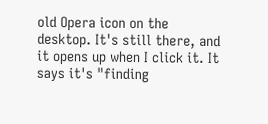old Opera icon on the desktop. It's still there, and it opens up when I click it. It says it's "finding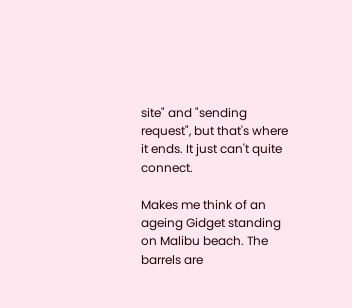site" and "sending request", but that's where it ends. It just can't quite connect.

Makes me think of an ageing Gidget standing on Malibu beach. The barrels are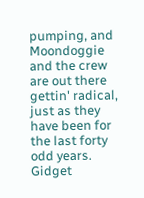pumping, and Moondoggie and the crew are out there gettin' radical, just as they have been for the last forty odd years. Gidget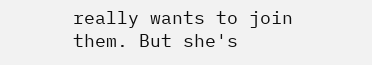really wants to join them. But she's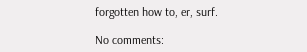forgotten how to, er, surf.

No comments: